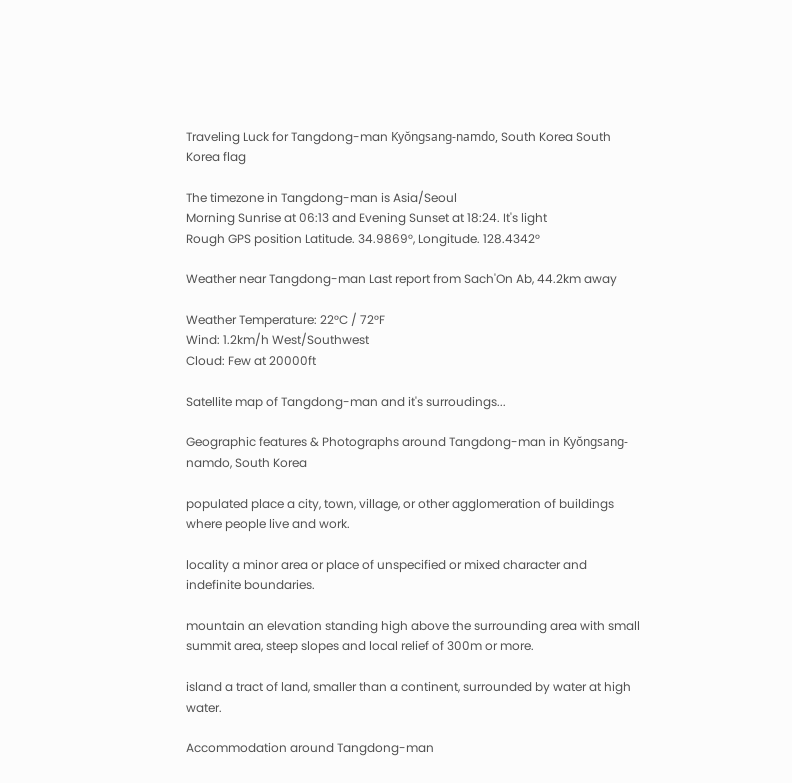Traveling Luck for Tangdong-man Kyŏngsang-namdo, South Korea South Korea flag

The timezone in Tangdong-man is Asia/Seoul
Morning Sunrise at 06:13 and Evening Sunset at 18:24. It's light
Rough GPS position Latitude. 34.9869°, Longitude. 128.4342°

Weather near Tangdong-man Last report from Sach'On Ab, 44.2km away

Weather Temperature: 22°C / 72°F
Wind: 1.2km/h West/Southwest
Cloud: Few at 20000ft

Satellite map of Tangdong-man and it's surroudings...

Geographic features & Photographs around Tangdong-man in Kyŏngsang-namdo, South Korea

populated place a city, town, village, or other agglomeration of buildings where people live and work.

locality a minor area or place of unspecified or mixed character and indefinite boundaries.

mountain an elevation standing high above the surrounding area with small summit area, steep slopes and local relief of 300m or more.

island a tract of land, smaller than a continent, surrounded by water at high water.

Accommodation around Tangdong-man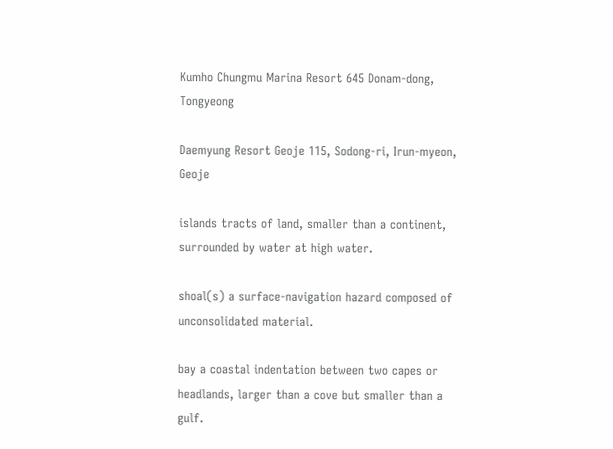Kumho Chungmu Marina Resort 645 Donam-dong, Tongyeong

Daemyung Resort Geoje 115, Sodong-ri, Irun-myeon, Geoje

islands tracts of land, smaller than a continent, surrounded by water at high water.

shoal(s) a surface-navigation hazard composed of unconsolidated material.

bay a coastal indentation between two capes or headlands, larger than a cove but smaller than a gulf.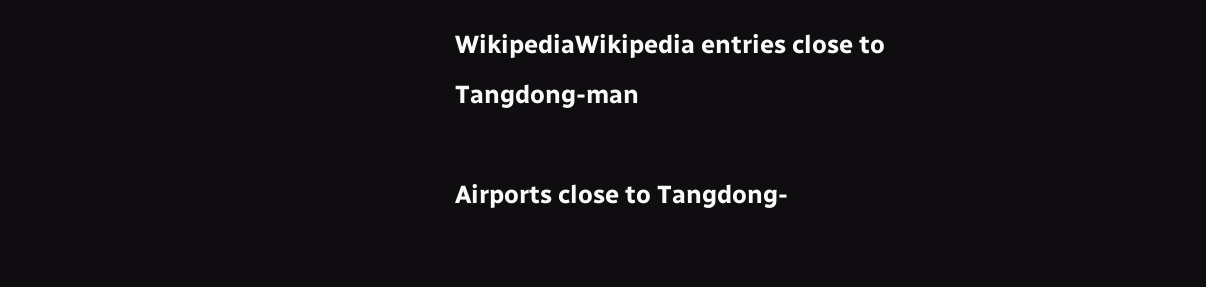WikipediaWikipedia entries close to Tangdong-man

Airports close to Tangdong-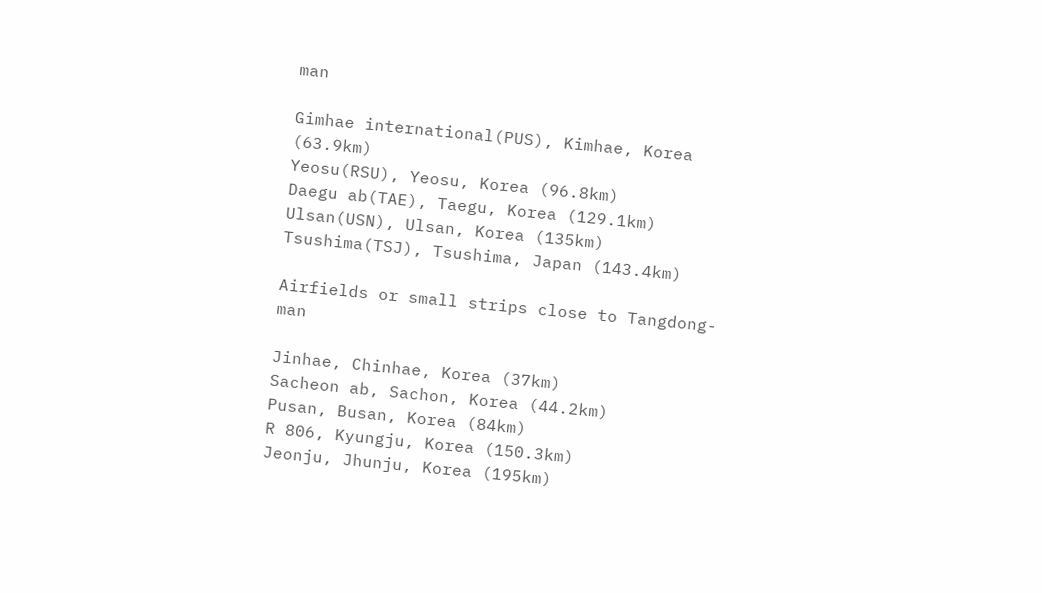man

Gimhae international(PUS), Kimhae, Korea (63.9km)
Yeosu(RSU), Yeosu, Korea (96.8km)
Daegu ab(TAE), Taegu, Korea (129.1km)
Ulsan(USN), Ulsan, Korea (135km)
Tsushima(TSJ), Tsushima, Japan (143.4km)

Airfields or small strips close to Tangdong-man

Jinhae, Chinhae, Korea (37km)
Sacheon ab, Sachon, Korea (44.2km)
Pusan, Busan, Korea (84km)
R 806, Kyungju, Korea (150.3km)
Jeonju, Jhunju, Korea (195km)